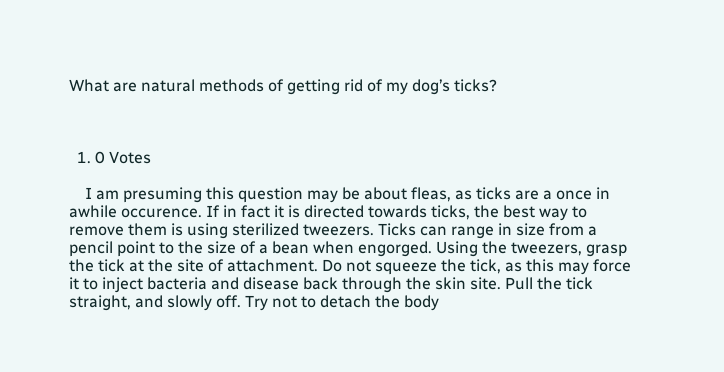What are natural methods of getting rid of my dog’s ticks?



  1. 0 Votes

    I am presuming this question may be about fleas, as ticks are a once in awhile occurence. If in fact it is directed towards ticks, the best way to remove them is using sterilized tweezers. Ticks can range in size from a pencil point to the size of a bean when engorged. Using the tweezers, grasp the tick at the site of attachment. Do not squeeze the tick, as this may force it to inject bacteria and disease back through the skin site. Pull the tick straight, and slowly off. Try not to detach the body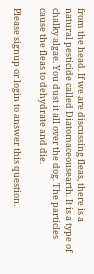from the head. If we are discussing fleas, there is a natural pesticide called Diatomaceousearth. It is a type of chalky algae. You dust it all over the dog. The particles cause the fleas to dehydrate and die.

Please signup or login to answer this question.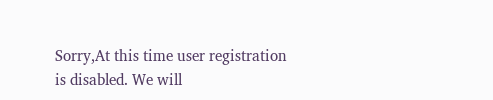Sorry,At this time user registration is disabled. We will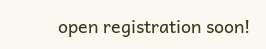open registration soon!